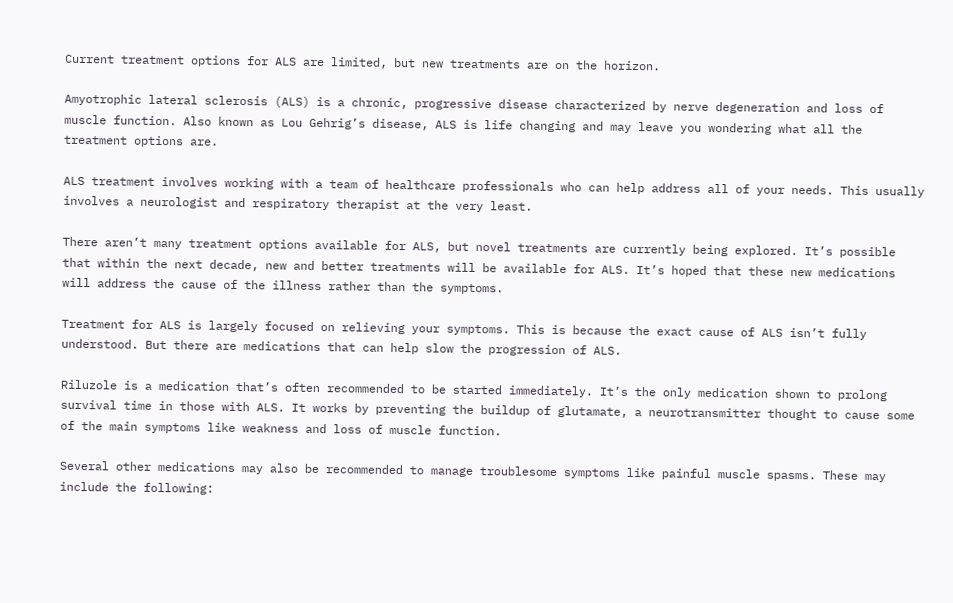Current treatment options for ALS are limited, but new treatments are on the horizon.

Amyotrophic lateral sclerosis (ALS) is a chronic, progressive disease characterized by nerve degeneration and loss of muscle function. Also known as Lou Gehrig’s disease, ALS is life changing and may leave you wondering what all the treatment options are.

ALS treatment involves working with a team of healthcare professionals who can help address all of your needs. This usually involves a neurologist and respiratory therapist at the very least.

There aren’t many treatment options available for ALS, but novel treatments are currently being explored. It’s possible that within the next decade, new and better treatments will be available for ALS. It’s hoped that these new medications will address the cause of the illness rather than the symptoms.

Treatment for ALS is largely focused on relieving your symptoms. This is because the exact cause of ALS isn’t fully understood. But there are medications that can help slow the progression of ALS.

Riluzole is a medication that’s often recommended to be started immediately. It’s the only medication shown to prolong survival time in those with ALS. It works by preventing the buildup of glutamate, a neurotransmitter thought to cause some of the main symptoms like weakness and loss of muscle function.

Several other medications may also be recommended to manage troublesome symptoms like painful muscle spasms. These may include the following: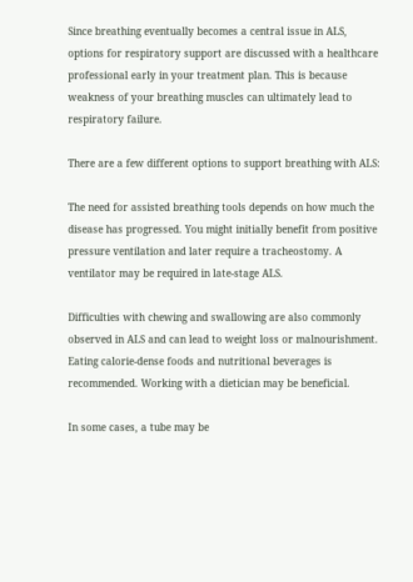Since breathing eventually becomes a central issue in ALS, options for respiratory support are discussed with a healthcare professional early in your treatment plan. This is because weakness of your breathing muscles can ultimately lead to respiratory failure.

There are a few different options to support breathing with ALS:

The need for assisted breathing tools depends on how much the disease has progressed. You might initially benefit from positive pressure ventilation and later require a tracheostomy. A ventilator may be required in late-stage ALS.

Difficulties with chewing and swallowing are also commonly observed in ALS and can lead to weight loss or malnourishment. Eating calorie-dense foods and nutritional beverages is recommended. Working with a dietician may be beneficial.

In some cases, a tube may be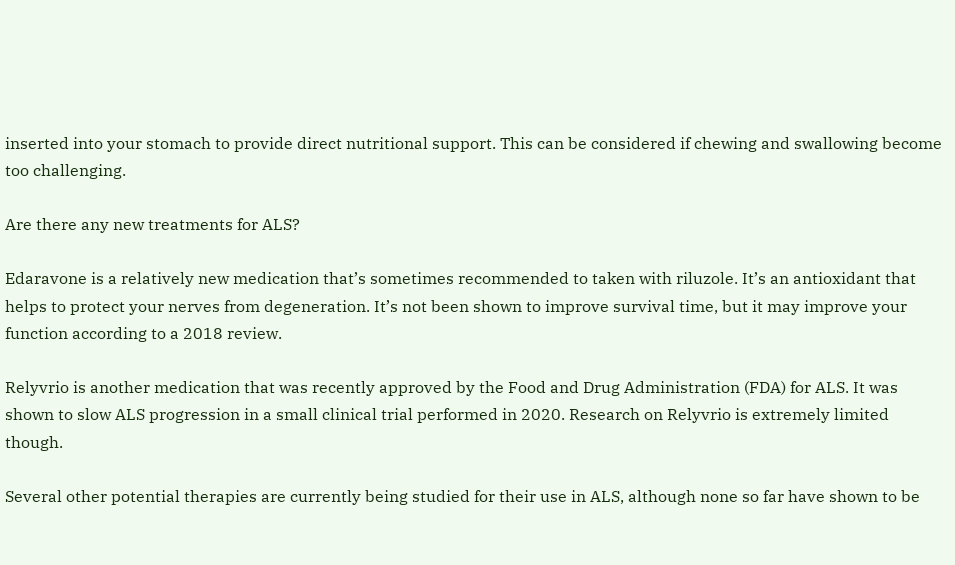inserted into your stomach to provide direct nutritional support. This can be considered if chewing and swallowing become too challenging.

Are there any new treatments for ALS?

Edaravone is a relatively new medication that’s sometimes recommended to taken with riluzole. It’s an antioxidant that helps to protect your nerves from degeneration. It’s not been shown to improve survival time, but it may improve your function according to a 2018 review.

Relyvrio is another medication that was recently approved by the Food and Drug Administration (FDA) for ALS. It was shown to slow ALS progression in a small clinical trial performed in 2020. Research on Relyvrio is extremely limited though.

Several other potential therapies are currently being studied for their use in ALS, although none so far have shown to be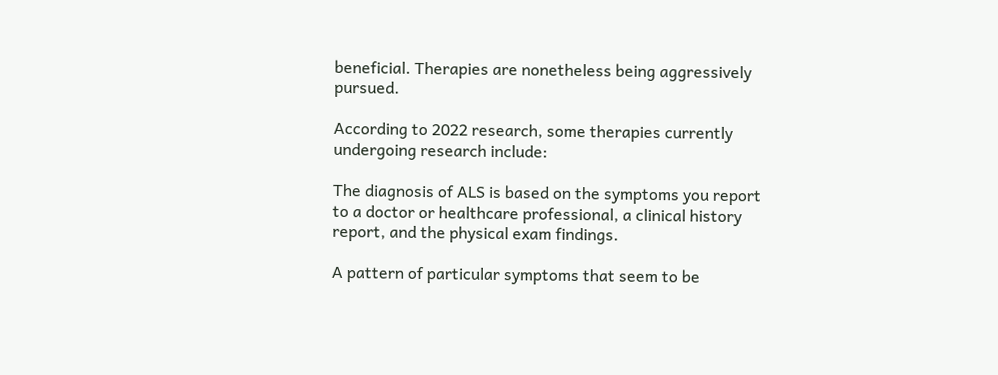beneficial. Therapies are nonetheless being aggressively pursued.

According to 2022 research, some therapies currently undergoing research include:

The diagnosis of ALS is based on the symptoms you report to a doctor or healthcare professional, a clinical history report, and the physical exam findings.

A pattern of particular symptoms that seem to be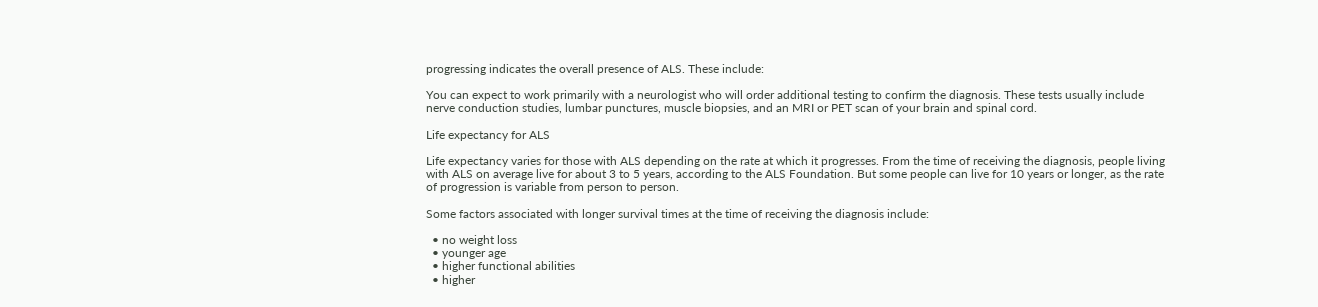progressing indicates the overall presence of ALS. These include:

You can expect to work primarily with a neurologist who will order additional testing to confirm the diagnosis. These tests usually include nerve conduction studies, lumbar punctures, muscle biopsies, and an MRI or PET scan of your brain and spinal cord.

Life expectancy for ALS

Life expectancy varies for those with ALS depending on the rate at which it progresses. From the time of receiving the diagnosis, people living with ALS on average live for about 3 to 5 years, according to the ALS Foundation. But some people can live for 10 years or longer, as the rate of progression is variable from person to person.

Some factors associated with longer survival times at the time of receiving the diagnosis include:

  • no weight loss
  • younger age
  • higher functional abilities
  • higher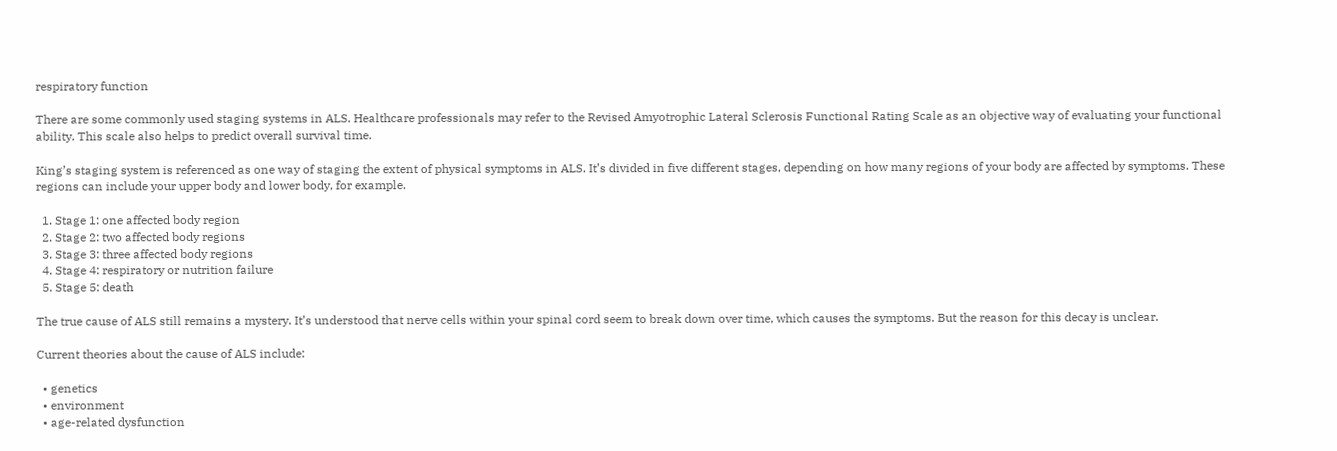respiratory function

There are some commonly used staging systems in ALS. Healthcare professionals may refer to the Revised Amyotrophic Lateral Sclerosis Functional Rating Scale as an objective way of evaluating your functional ability. This scale also helps to predict overall survival time.

King’s staging system is referenced as one way of staging the extent of physical symptoms in ALS. It’s divided in five different stages, depending on how many regions of your body are affected by symptoms. These regions can include your upper body and lower body, for example.

  1. Stage 1: one affected body region
  2. Stage 2: two affected body regions
  3. Stage 3: three affected body regions
  4. Stage 4: respiratory or nutrition failure
  5. Stage 5: death

The true cause of ALS still remains a mystery. It’s understood that nerve cells within your spinal cord seem to break down over time, which causes the symptoms. But the reason for this decay is unclear.

Current theories about the cause of ALS include:

  • genetics
  • environment
  • age-related dysfunction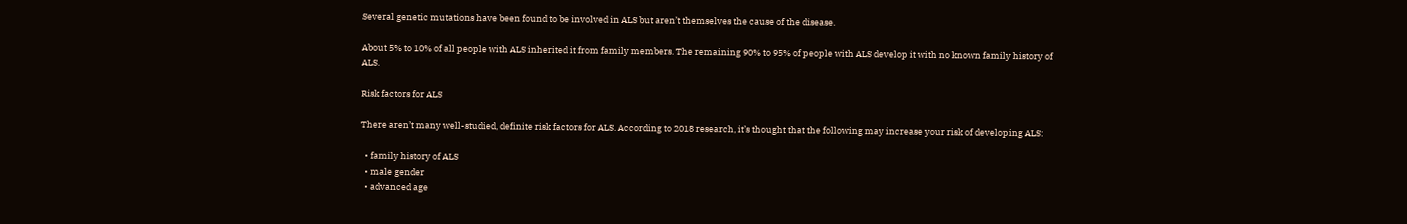Several genetic mutations have been found to be involved in ALS but aren’t themselves the cause of the disease.

About 5% to 10% of all people with ALS inherited it from family members. The remaining 90% to 95% of people with ALS develop it with no known family history of ALS.

Risk factors for ALS

There aren’t many well-studied, definite risk factors for ALS. According to 2018 research, it’s thought that the following may increase your risk of developing ALS:

  • family history of ALS
  • male gender
  • advanced age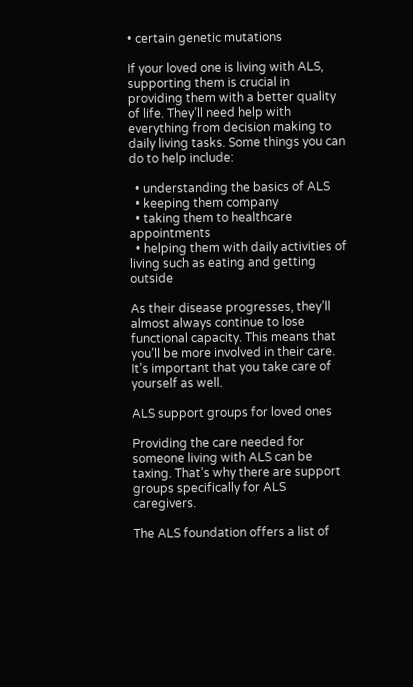• certain genetic mutations

If your loved one is living with ALS, supporting them is crucial in providing them with a better quality of life. They’ll need help with everything from decision making to daily living tasks. Some things you can do to help include:

  • understanding the basics of ALS
  • keeping them company
  • taking them to healthcare appointments
  • helping them with daily activities of living such as eating and getting outside

As their disease progresses, they’ll almost always continue to lose functional capacity. This means that you’ll be more involved in their care. It’s important that you take care of yourself as well.

ALS support groups for loved ones

Providing the care needed for someone living with ALS can be taxing. That’s why there are support groups specifically for ALS caregivers.

The ALS foundation offers a list of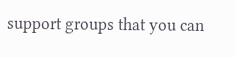support groups that you can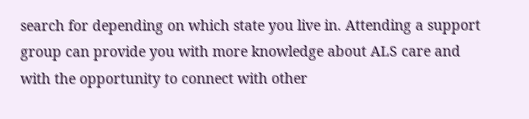search for depending on which state you live in. Attending a support group can provide you with more knowledge about ALS care and with the opportunity to connect with other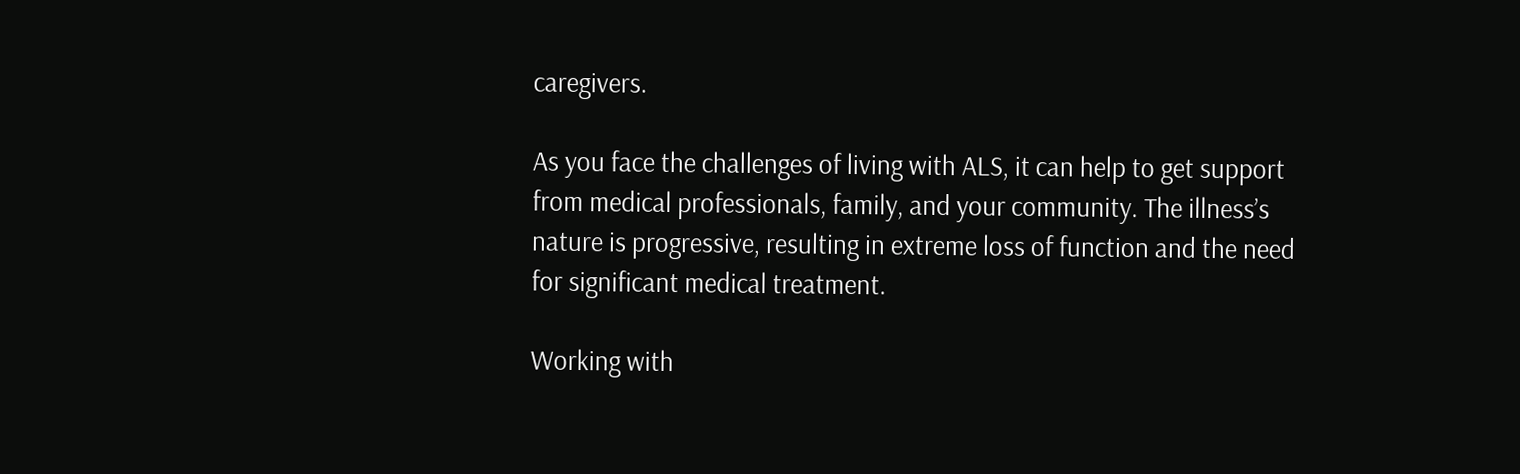caregivers.

As you face the challenges of living with ALS, it can help to get support from medical professionals, family, and your community. The illness’s nature is progressive, resulting in extreme loss of function and the need for significant medical treatment.

Working with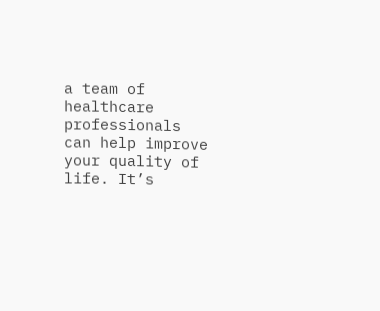a team of healthcare professionals can help improve your quality of life. It’s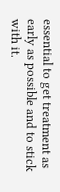essential to get treatment as early as possible and to stick with it.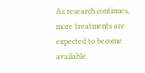As research continues, more treatments are expected to become available.